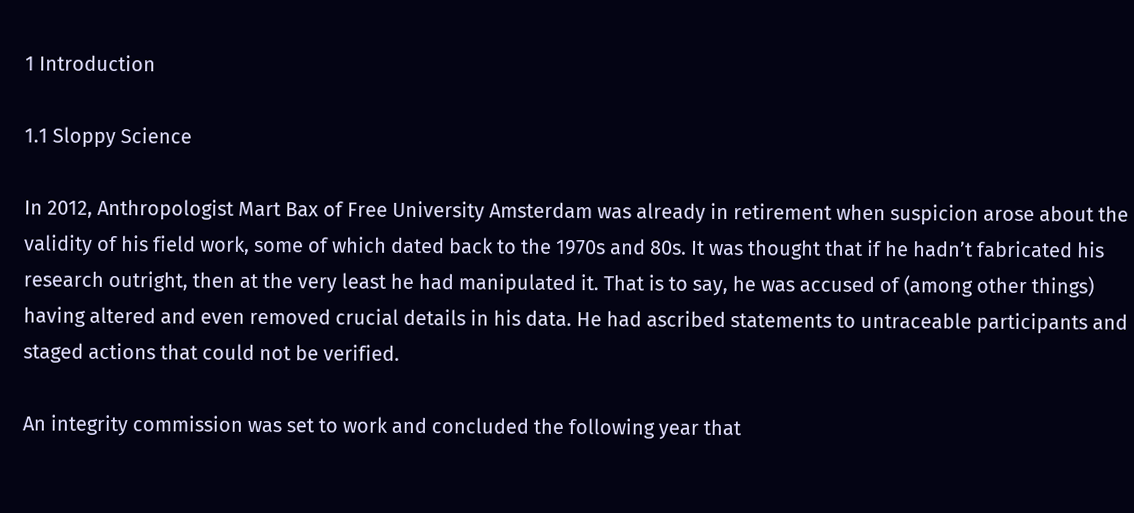1 Introduction

1.1 Sloppy Science

In 2012, Anthropologist Mart Bax of Free University Amsterdam was already in retirement when suspicion arose about the validity of his field work, some of which dated back to the 1970s and 80s. It was thought that if he hadn’t fabricated his research outright, then at the very least he had manipulated it. That is to say, he was accused of (among other things) having altered and even removed crucial details in his data. He had ascribed statements to untraceable participants and staged actions that could not be verified.

An integrity commission was set to work and concluded the following year that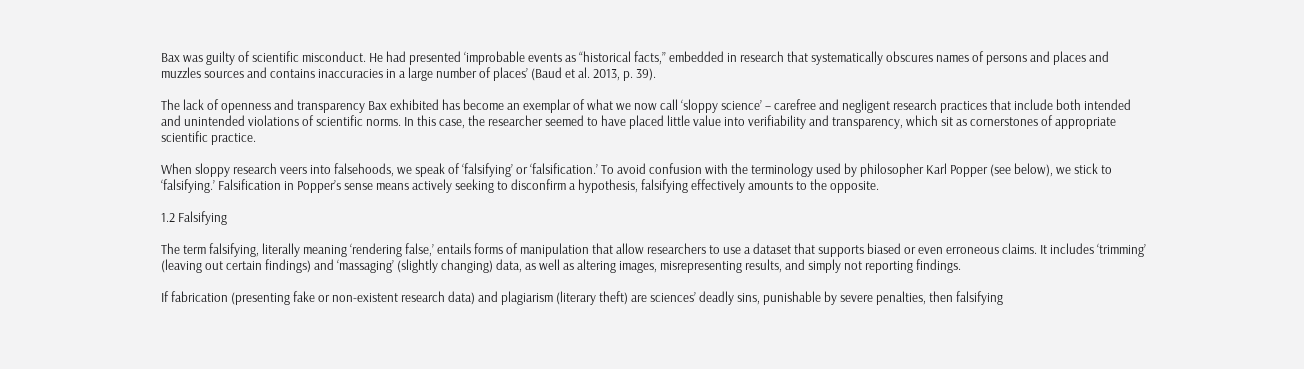Bax was guilty of scientific misconduct. He had presented ‘improbable events as “historical facts,” embedded in research that systematically obscures names of persons and places and muzzles sources and contains inaccuracies in a large number of places’ (Baud et al. 2013, p. 39).

The lack of openness and transparency Bax exhibited has become an exemplar of what we now call ‘sloppy science’ – carefree and negligent research practices that include both intended and unintended violations of scientific norms. In this case, the researcher seemed to have placed little value into verifiability and transparency, which sit as cornerstones of appropriate scientific practice.

When sloppy research veers into falsehoods, we speak of ‘falsifying’ or ‘falsification.’ To avoid confusion with the terminology used by philosopher Karl Popper (see below), we stick to ‘falsifying.’ Falsification in Popper’s sense means actively seeking to disconfirm a hypothesis, falsifying effectively amounts to the opposite.

1.2 Falsifying

The term falsifying, literally meaning ‘rendering false,’ entails forms of manipulation that allow researchers to use a dataset that supports biased or even erroneous claims. It includes ‘trimming’ (leaving out certain findings) and ‘massaging’ (slightly changing) data, as well as altering images, misrepresenting results, and simply not reporting findings.

If fabrication (presenting fake or non-existent research data) and plagiarism (literary theft) are sciences’ deadly sins, punishable by severe penalties, then falsifying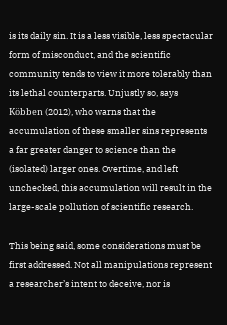is its daily sin. It is a less visible, less spectacular form of misconduct, and the scientific community tends to view it more tolerably than its lethal counterparts. Unjustly so, says Köbben (2012), who warns that the accumulation of these smaller sins represents a far greater danger to science than the (isolated) larger ones. Overtime, and left unchecked, this accumulation will result in the large-scale pollution of scientific research.

This being said, some considerations must be first addressed. Not all manipulations represent a researcher’s intent to deceive, nor is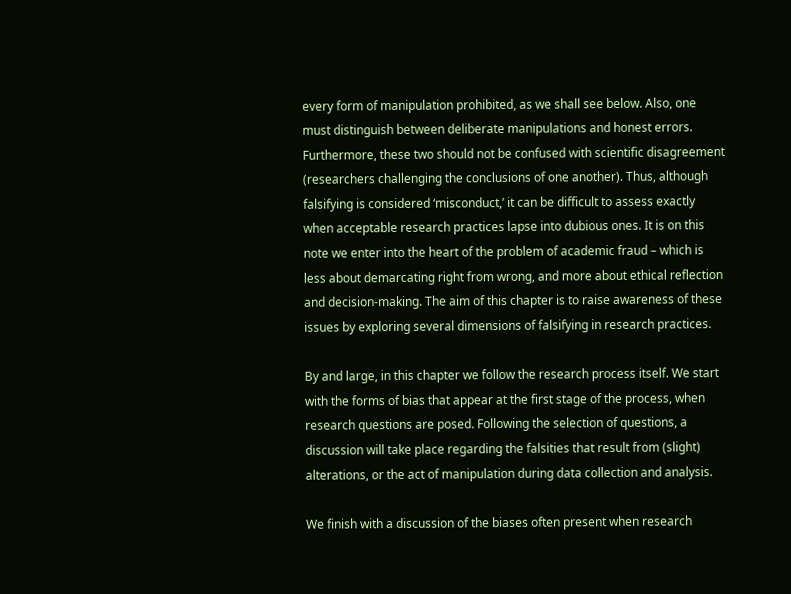every form of manipulation prohibited, as we shall see below. Also, one must distinguish between deliberate manipulations and honest errors. Furthermore, these two should not be confused with scientific disagreement (researchers challenging the conclusions of one another). Thus, although falsifying is considered ‘misconduct,’ it can be difficult to assess exactly when acceptable research practices lapse into dubious ones. It is on this note we enter into the heart of the problem of academic fraud – which is less about demarcating right from wrong, and more about ethical reflection and decision-making. The aim of this chapter is to raise awareness of these issues by exploring several dimensions of falsifying in research practices.

By and large, in this chapter we follow the research process itself. We start with the forms of bias that appear at the first stage of the process, when research questions are posed. Following the selection of questions, a discussion will take place regarding the falsities that result from (slight) alterations, or the act of manipulation during data collection and analysis.

We finish with a discussion of the biases often present when research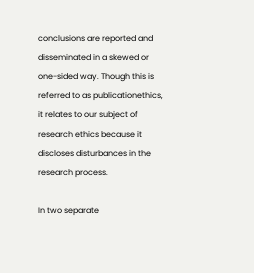conclusions are reported and disseminated in a skewed or one-sided way. Though this is referred to as publicationethics, it relates to our subject of research ethics because it discloses disturbances in the research process.

In two separate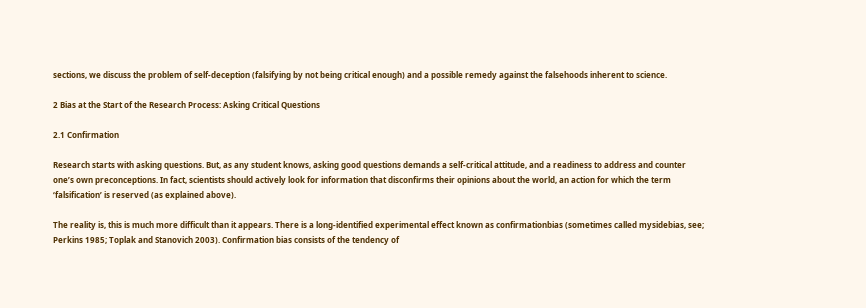sections, we discuss the problem of self-deception (falsifying by not being critical enough) and a possible remedy against the falsehoods inherent to science.

2 Bias at the Start of the Research Process: Asking Critical Questions

2.1 Confirmation

Research starts with asking questions. But, as any student knows, asking good questions demands a self-critical attitude, and a readiness to address and counter one’s own preconceptions. In fact, scientists should actively look for information that disconfirms their opinions about the world, an action for which the term ‘falsification’ is reserved (as explained above).

The reality is, this is much more difficult than it appears. There is a long-identified experimental effect known as confirmationbias (sometimes called mysidebias, see; Perkins 1985; Toplak and Stanovich 2003). Confirmation bias consists of the tendency of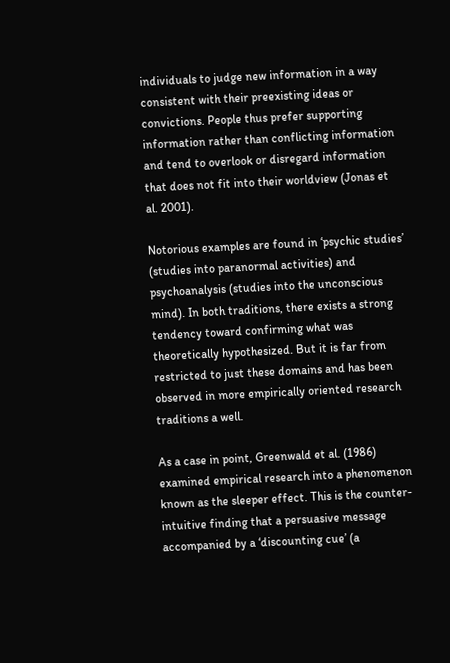individuals to judge new information in a way consistent with their preexisting ideas or convictions. People thus prefer supporting information rather than conflicting information and tend to overlook or disregard information that does not fit into their worldview (Jonas et al. 2001).

Notorious examples are found in ‘psychic studies’ (studies into paranormal activities) and psychoanalysis (studies into the unconscious mind). In both traditions, there exists a strong tendency toward confirming what was theoretically hypothesized. But it is far from restricted to just these domains and has been observed in more empirically oriented research traditions a well.

As a case in point, Greenwald et al. (1986) examined empirical research into a phenomenon known as the sleeper effect. This is the counter-intuitive finding that a persuasive message accompanied by a ‘discounting cue’ (a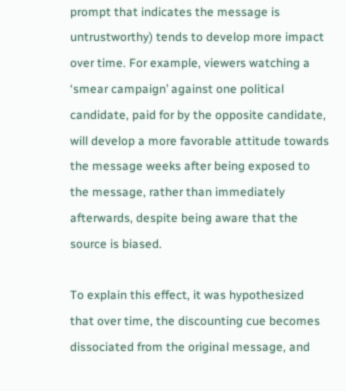prompt that indicates the message is untrustworthy) tends to develop more impact over time. For example, viewers watching a ‘smear campaign’ against one political candidate, paid for by the opposite candidate, will develop a more favorable attitude towards the message weeks after being exposed to the message, rather than immediately afterwards, despite being aware that the source is biased.

To explain this effect, it was hypothesized that over time, the discounting cue becomes dissociated from the original message, and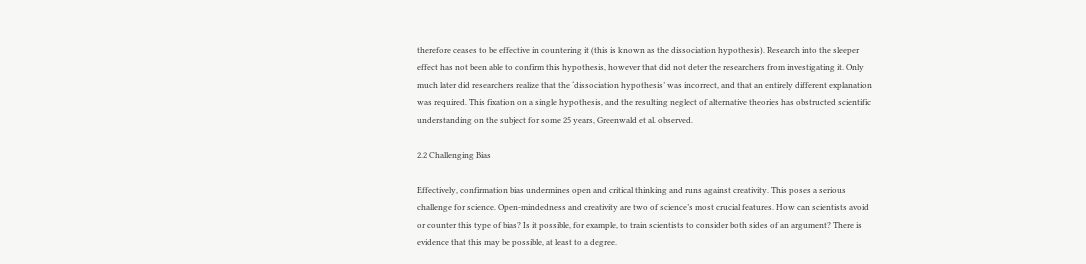therefore ceases to be effective in countering it (this is known as the dissociation hypothesis). Research into the sleeper effect has not been able to confirm this hypothesis, however that did not deter the researchers from investigating it. Only much later did researchers realize that the ‘dissociation hypothesis’ was incorrect, and that an entirely different explanation was required. This fixation on a single hypothesis, and the resulting neglect of alternative theories has obstructed scientific understanding on the subject for some 25 years, Greenwald et al. observed.

2.2 Challenging Bias

Effectively, confirmation bias undermines open and critical thinking and runs against creativity. This poses a serious challenge for science. Open-mindedness and creativity are two of science’s most crucial features. How can scientists avoid or counter this type of bias? Is it possible, for example, to train scientists to consider both sides of an argument? There is evidence that this may be possible, at least to a degree.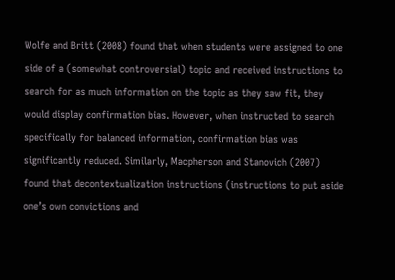Wolfe and Britt (2008) found that when students were assigned to one side of a (somewhat controversial) topic and received instructions to search for as much information on the topic as they saw fit, they would display confirmation bias. However, when instructed to search specifically for balanced information, confirmation bias was significantly reduced. Similarly, Macpherson and Stanovich (2007) found that decontextualization instructions (instructions to put aside one’s own convictions and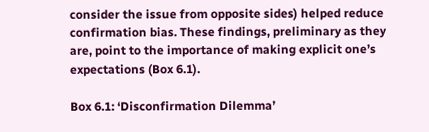consider the issue from opposite sides) helped reduce confirmation bias. These findings, preliminary as they are, point to the importance of making explicit one’s expectations (Box 6.1).

Box 6.1: ‘Disconfirmation Dilemma’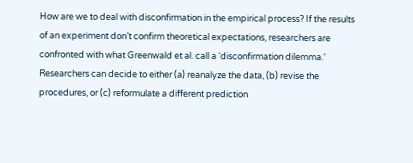How are we to deal with disconfirmation in the empirical process? If the results of an experiment don’t confirm theoretical expectations, researchers are confronted with what Greenwald et al. call a ‘disconfirmation dilemma.’ Researchers can decide to either (a) reanalyze the data, (b) revise the procedures, or (c) reformulate a different prediction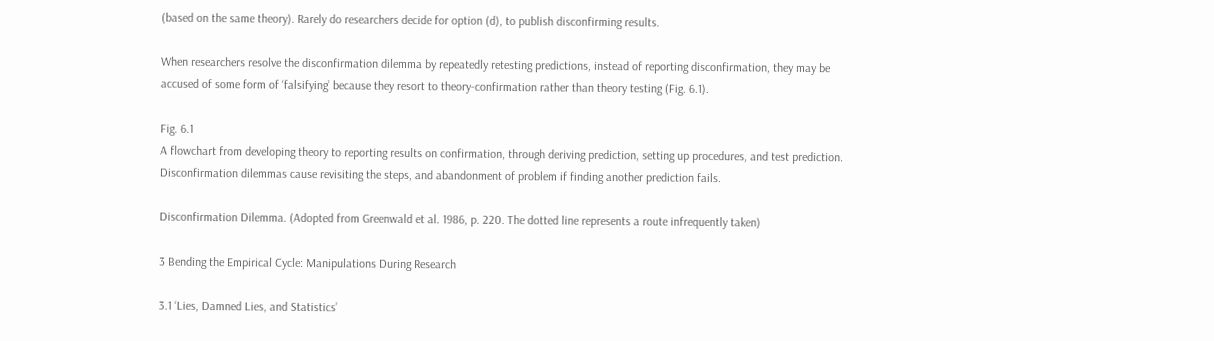(based on the same theory). Rarely do researchers decide for option (d), to publish disconfirming results.

When researchers resolve the disconfirmation dilemma by repeatedly retesting predictions, instead of reporting disconfirmation, they may be accused of some form of ‘falsifying’ because they resort to theory-confirmation rather than theory testing (Fig. 6.1).

Fig. 6.1
A flowchart from developing theory to reporting results on confirmation, through deriving prediction, setting up procedures, and test prediction. Disconfirmation dilemmas cause revisiting the steps, and abandonment of problem if finding another prediction fails.

Disconfirmation Dilemma. (Adopted from Greenwald et al. 1986, p. 220. The dotted line represents a route infrequently taken)

3 Bending the Empirical Cycle: Manipulations During Research

3.1 ‘Lies, Damned Lies, and Statistics’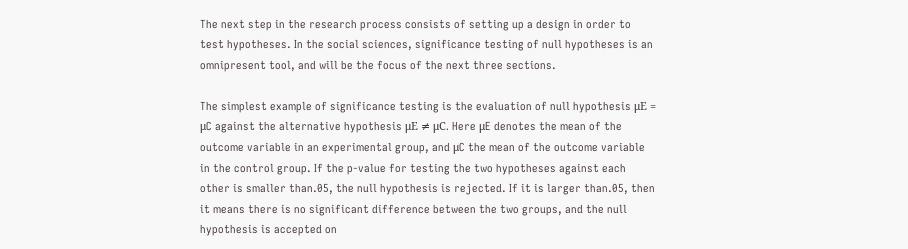The next step in the research process consists of setting up a design in order to test hypotheses. In the social sciences, significance testing of null hypotheses is an omnipresent tool, and will be the focus of the next three sections.

The simplest example of significance testing is the evaluation of null hypothesis μE = μC against the alternative hypothesis μE ≠ μC. Here μE denotes the mean of the outcome variable in an experimental group, and μC the mean of the outcome variable in the control group. If the p-value for testing the two hypotheses against each other is smaller than.05, the null hypothesis is rejected. If it is larger than.05, then it means there is no significant difference between the two groups, and the null hypothesis is accepted on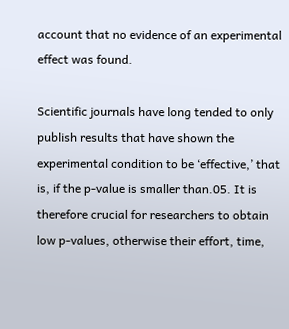account that no evidence of an experimental effect was found.

Scientific journals have long tended to only publish results that have shown the experimental condition to be ‘effective,’ that is, if the p-value is smaller than.05. It is therefore crucial for researchers to obtain low p-values, otherwise their effort, time,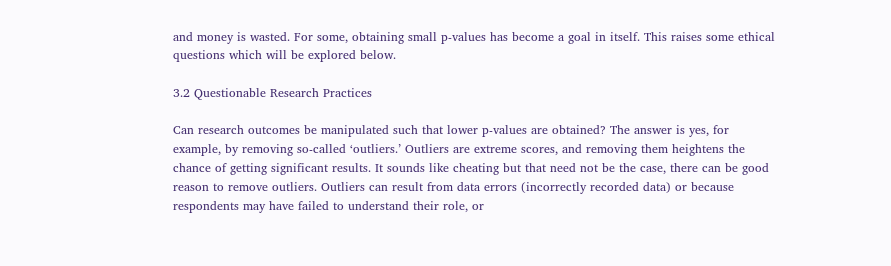and money is wasted. For some, obtaining small p-values has become a goal in itself. This raises some ethical questions which will be explored below.

3.2 Questionable Research Practices

Can research outcomes be manipulated such that lower p-values are obtained? The answer is yes, for example, by removing so-called ‘outliers.’ Outliers are extreme scores, and removing them heightens the chance of getting significant results. It sounds like cheating but that need not be the case, there can be good reason to remove outliers. Outliers can result from data errors (incorrectly recorded data) or because respondents may have failed to understand their role, or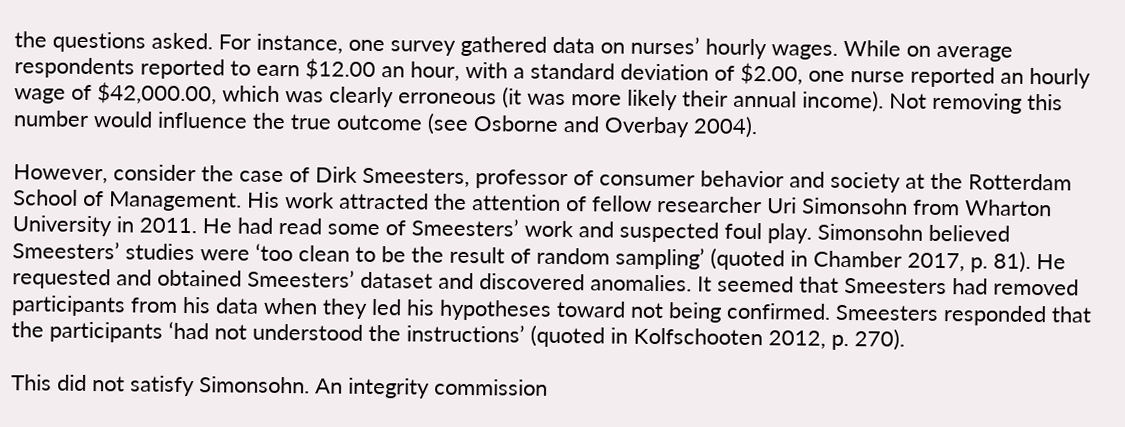the questions asked. For instance, one survey gathered data on nurses’ hourly wages. While on average respondents reported to earn $12.00 an hour, with a standard deviation of $2.00, one nurse reported an hourly wage of $42,000.00, which was clearly erroneous (it was more likely their annual income). Not removing this number would influence the true outcome (see Osborne and Overbay 2004).

However, consider the case of Dirk Smeesters, professor of consumer behavior and society at the Rotterdam School of Management. His work attracted the attention of fellow researcher Uri Simonsohn from Wharton University in 2011. He had read some of Smeesters’ work and suspected foul play. Simonsohn believed Smeesters’ studies were ‘too clean to be the result of random sampling’ (quoted in Chamber 2017, p. 81). He requested and obtained Smeesters’ dataset and discovered anomalies. It seemed that Smeesters had removed participants from his data when they led his hypotheses toward not being confirmed. Smeesters responded that the participants ‘had not understood the instructions’ (quoted in Kolfschooten 2012, p. 270).

This did not satisfy Simonsohn. An integrity commission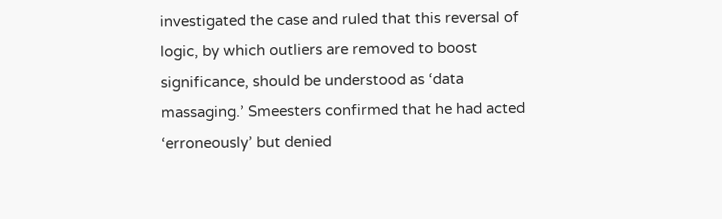investigated the case and ruled that this reversal of logic, by which outliers are removed to boost significance, should be understood as ‘data massaging.’ Smeesters confirmed that he had acted ‘erroneously’ but denied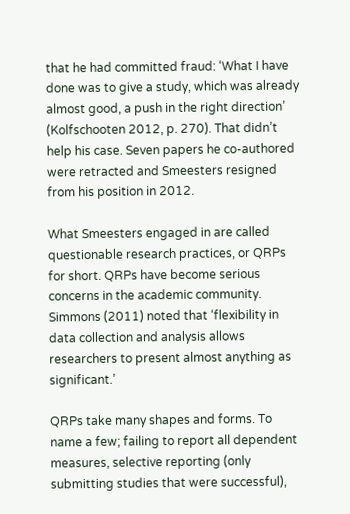that he had committed fraud: ‘What I have done was to give a study, which was already almost good, a push in the right direction’ (Kolfschooten 2012, p. 270). That didn’t help his case. Seven papers he co-authored were retracted and Smeesters resigned from his position in 2012.

What Smeesters engaged in are called questionable research practices, or QRPs for short. QRPs have become serious concerns in the academic community. Simmons (2011) noted that ‘flexibility in data collection and analysis allows researchers to present almost anything as significant.’

QRPs take many shapes and forms. To name a few; failing to report all dependent measures, selective reporting (only submitting studies that were successful),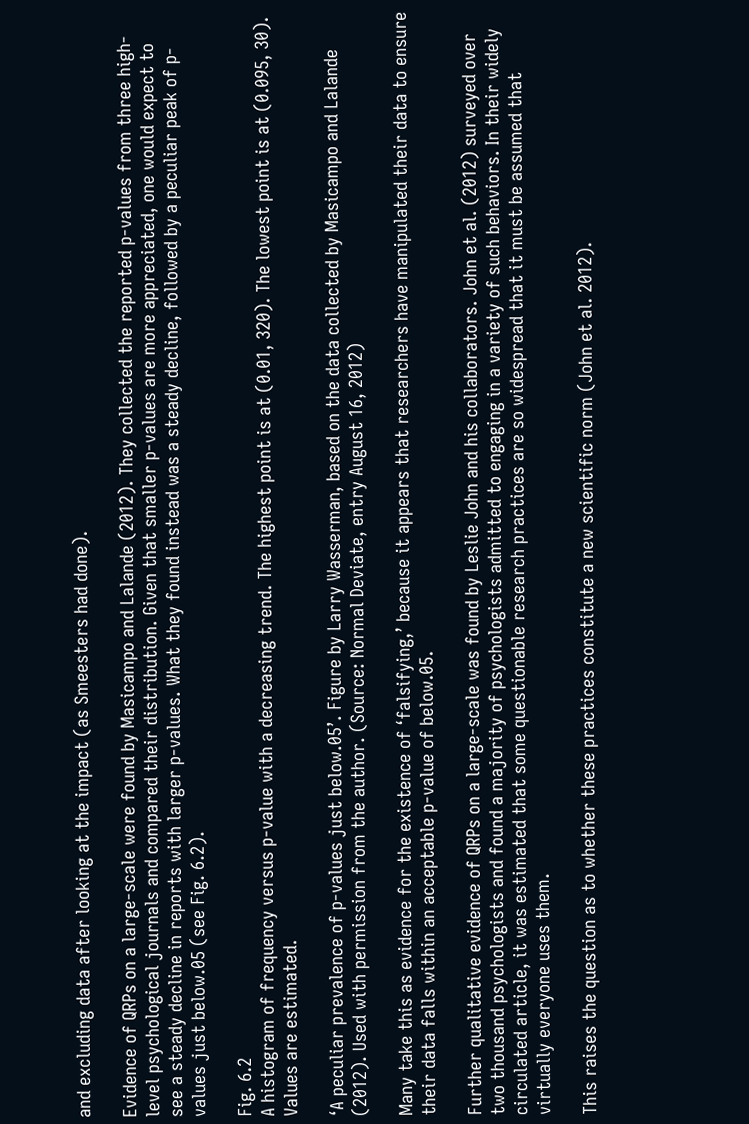and excluding data after looking at the impact (as Smeesters had done).

Evidence of QRPs on a large-scale were found by Masicampo and Lalande (2012). They collected the reported p-values from three high-level psychological journals and compared their distribution. Given that smaller p-values are more appreciated, one would expect to see a steady decline in reports with larger p-values. What they found instead was a steady decline, followed by a peculiar peak of p-values just below.05 (see Fig. 6.2).

Fig. 6.2
A histogram of frequency versus p-value with a decreasing trend. The highest point is at (0.01, 320). The lowest point is at (0.095, 30). Values are estimated.

‘A peculiar prevalence of p-values just below.05’. Figure by Larry Wasserman, based on the data collected by Masicampo and Lalande (2012). Used with permission from the author. (Source: Normal Deviate, entry August 16, 2012)

Many take this as evidence for the existence of ‘falsifying,’ because it appears that researchers have manipulated their data to ensure their data falls within an acceptable p-value of below.05.

Further qualitative evidence of QRPs on a large-scale was found by Leslie John and his collaborators. John et al. (2012) surveyed over two thousand psychologists and found a majority of psychologists admitted to engaging in a variety of such behaviors. In their widely circulated article, it was estimated that some questionable research practices are so widespread that it must be assumed that virtually everyone uses them.

This raises the question as to whether these practices constitute a new scientific norm (John et al. 2012).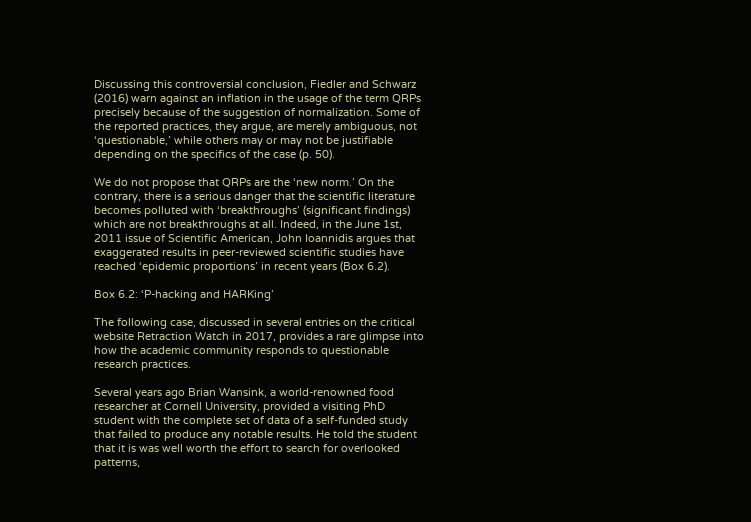Discussing this controversial conclusion, Fiedler and Schwarz (2016) warn against an inflation in the usage of the term QRPs precisely because of the suggestion of normalization. Some of the reported practices, they argue, are merely ambiguous, not ‘questionable,’ while others may or may not be justifiable depending on the specifics of the case (p. 50).

We do not propose that QRPs are the ‘new norm.’ On the contrary, there is a serious danger that the scientific literature becomes polluted with ‘breakthroughs’ (significant findings) which are not breakthroughs at all. Indeed, in the June 1st, 2011 issue of Scientific American, John Ioannidis argues that exaggerated results in peer-reviewed scientific studies have reached ‘epidemic proportions’ in recent years (Box 6.2).

Box 6.2: ‘P-hacking and HARKing’

The following case, discussed in several entries on the critical website Retraction Watch in 2017, provides a rare glimpse into how the academic community responds to questionable research practices.

Several years ago Brian Wansink, a world-renowned food researcher at Cornell University, provided a visiting PhD student with the complete set of data of a self-funded study that failed to produce any notable results. He told the student that it is was well worth the effort to search for overlooked patterns,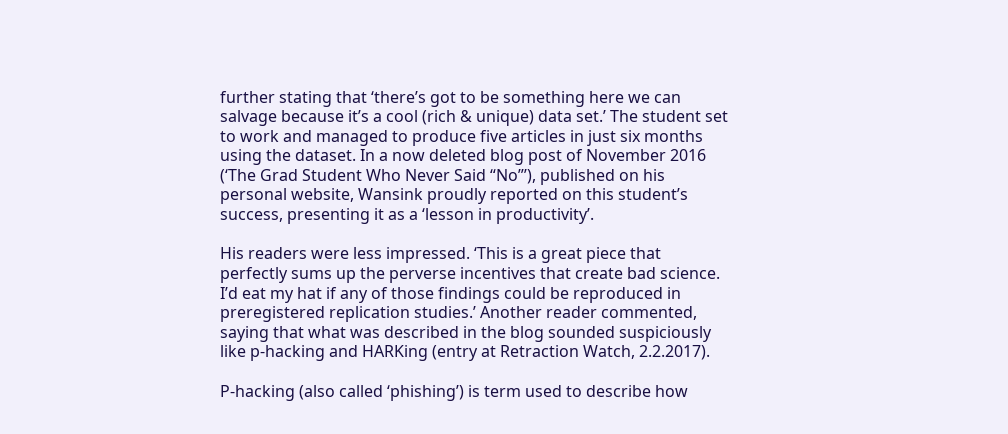further stating that ‘there’s got to be something here we can salvage because it’s a cool (rich & unique) data set.’ The student set to work and managed to produce five articles in just six months using the dataset. In a now deleted blog post of November 2016 (‘The Grad Student Who Never Said “No”’), published on his personal website, Wansink proudly reported on this student’s success, presenting it as a ‘lesson in productivity’.

His readers were less impressed. ‘This is a great piece that perfectly sums up the perverse incentives that create bad science. I’d eat my hat if any of those findings could be reproduced in preregistered replication studies.’ Another reader commented, saying that what was described in the blog sounded suspiciously like p-hacking and HARKing (entry at Retraction Watch, 2.2.2017).

P-hacking (also called ‘phishing’) is term used to describe how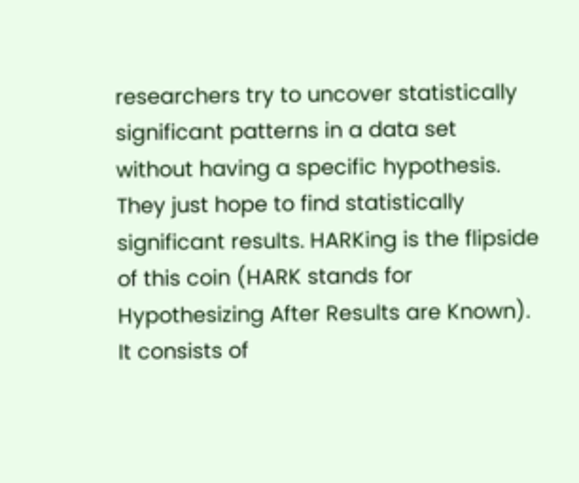researchers try to uncover statistically significant patterns in a data set without having a specific hypothesis. They just hope to find statistically significant results. HARKing is the flipside of this coin (HARK stands for Hypothesizing After Results are Known). It consists of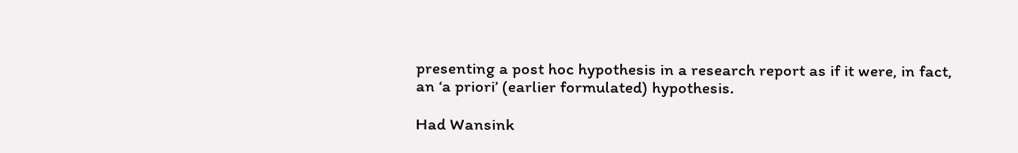presenting a post hoc hypothesis in a research report as if it were, in fact, an ‘a priori’ (earlier formulated) hypothesis.

Had Wansink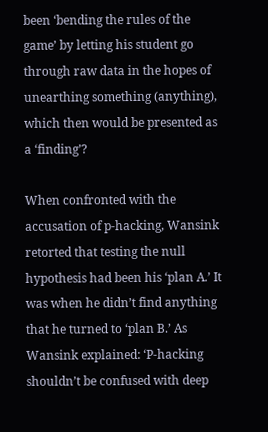been ‘bending the rules of the game’ by letting his student go through raw data in the hopes of unearthing something (anything), which then would be presented as a ‘finding’?

When confronted with the accusation of p-hacking, Wansink retorted that testing the null hypothesis had been his ‘plan A.’ It was when he didn’t find anything that he turned to ‘plan B.’ As Wansink explained: ‘P-hacking shouldn’t be confused with deep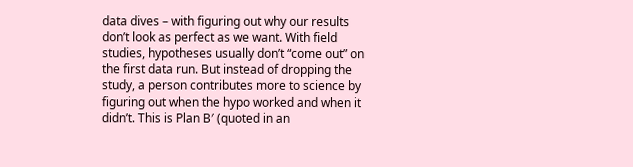data dives – with figuring out why our results don’t look as perfect as we want. With field studies, hypotheses usually don’t “come out” on the first data run. But instead of dropping the study, a person contributes more to science by figuring out when the hypo worked and when it didn’t. This is Plan B′ (quoted in an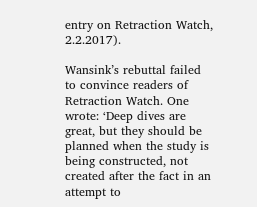entry on Retraction Watch, 2.2.2017).

Wansink’s rebuttal failed to convince readers of Retraction Watch. One wrote: ‘Deep dives are great, but they should be planned when the study is being constructed, not created after the fact in an attempt to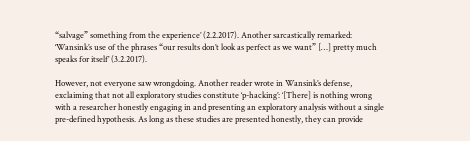“salvage” something from the experience’ (2.2.2017). Another sarcastically remarked: ‘Wansink’s use of the phrases “our results don’t look as perfect as we want” […] pretty much speaks for itself’ (3.2.2017).

However, not everyone saw wrongdoing. Another reader wrote in Wansink’s defense, exclaiming that not all exploratory studies constitute ‘p-hacking’: ‘[There] is nothing wrong with a researcher honestly engaging in and presenting an exploratory analysis without a single pre-defined hypothesis. As long as these studies are presented honestly, they can provide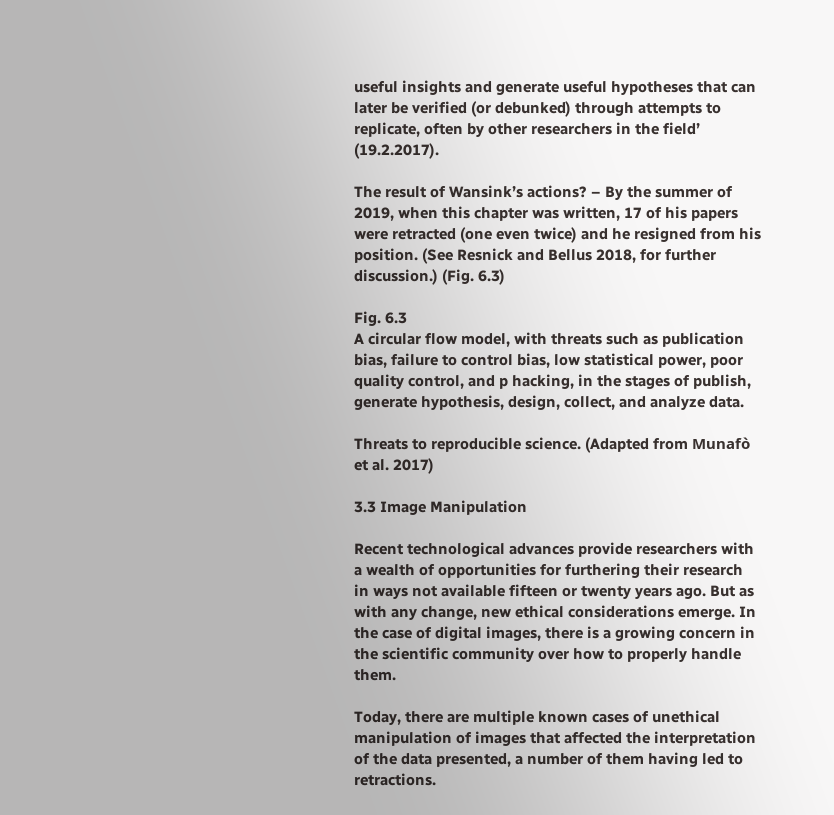useful insights and generate useful hypotheses that can later be verified (or debunked) through attempts to replicate, often by other researchers in the field’ (19.2.2017).

The result of Wansink’s actions? – By the summer of 2019, when this chapter was written, 17 of his papers were retracted (one even twice) and he resigned from his position. (See Resnick and Bellus 2018, for further discussion.) (Fig. 6.3)

Fig. 6.3
A circular flow model, with threats such as publication bias, failure to control bias, low statistical power, poor quality control, and p hacking, in the stages of publish, generate hypothesis, design, collect, and analyze data.

Threats to reproducible science. (Adapted from Munafò et al. 2017)

3.3 Image Manipulation

Recent technological advances provide researchers with a wealth of opportunities for furthering their research in ways not available fifteen or twenty years ago. But as with any change, new ethical considerations emerge. In the case of digital images, there is a growing concern in the scientific community over how to properly handle them.

Today, there are multiple known cases of unethical manipulation of images that affected the interpretation of the data presented, a number of them having led to retractions.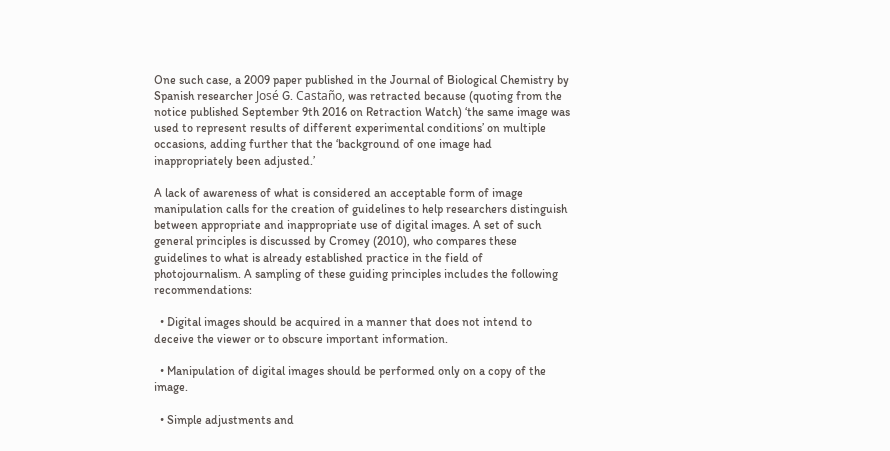One such case, a 2009 paper published in the Journal of Biological Chemistry by Spanish researcher José G. Castaño, was retracted because (quoting from the notice published September 9th 2016 on Retraction Watch) ‘the same image was used to represent results of different experimental conditions’ on multiple occasions, adding further that the ‘background of one image had inappropriately been adjusted.’

A lack of awareness of what is considered an acceptable form of image manipulation calls for the creation of guidelines to help researchers distinguish between appropriate and inappropriate use of digital images. A set of such general principles is discussed by Cromey (2010), who compares these guidelines to what is already established practice in the field of photojournalism. A sampling of these guiding principles includes the following recommendations:

  • Digital images should be acquired in a manner that does not intend to deceive the viewer or to obscure important information.

  • Manipulation of digital images should be performed only on a copy of the image.

  • Simple adjustments and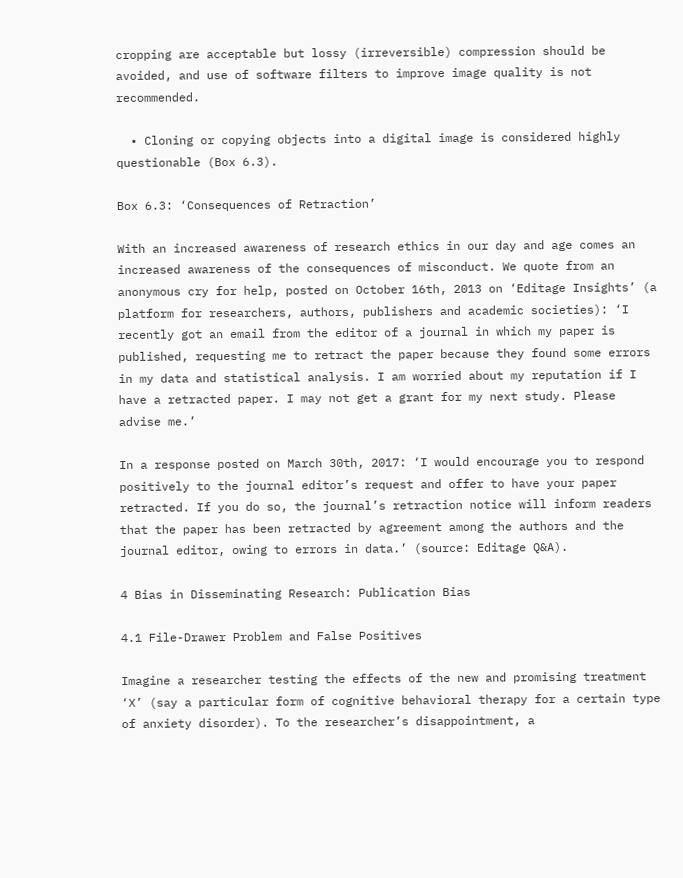cropping are acceptable but lossy (irreversible) compression should be avoided, and use of software filters to improve image quality is not recommended.

  • Cloning or copying objects into a digital image is considered highly questionable (Box 6.3).

Box 6.3: ‘Consequences of Retraction’

With an increased awareness of research ethics in our day and age comes an increased awareness of the consequences of misconduct. We quote from an anonymous cry for help, posted on October 16th, 2013 on ‘Editage Insights’ (a platform for researchers, authors, publishers and academic societies): ‘I recently got an email from the editor of a journal in which my paper is published, requesting me to retract the paper because they found some errors in my data and statistical analysis. I am worried about my reputation if I have a retracted paper. I may not get a grant for my next study. Please advise me.’

In a response posted on March 30th, 2017: ‘I would encourage you to respond positively to the journal editor’s request and offer to have your paper retracted. If you do so, the journal’s retraction notice will inform readers that the paper has been retracted by agreement among the authors and the journal editor, owing to errors in data.’ (source: Editage Q&A).

4 Bias in Disseminating Research: Publication Bias

4.1 File-Drawer Problem and False Positives

Imagine a researcher testing the effects of the new and promising treatment ‘X’ (say a particular form of cognitive behavioral therapy for a certain type of anxiety disorder). To the researcher’s disappointment, a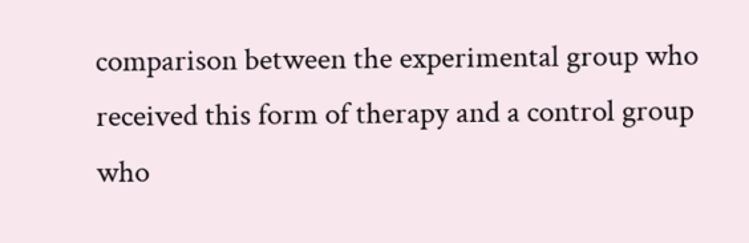comparison between the experimental group who received this form of therapy and a control group who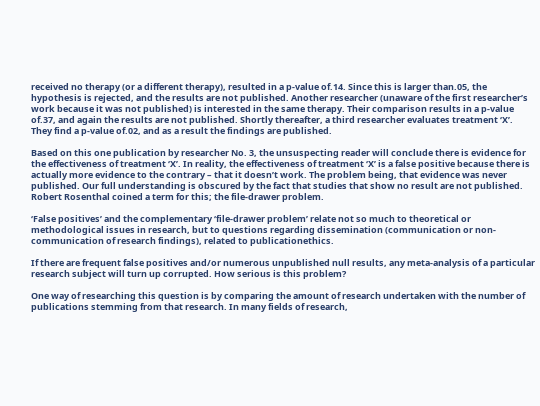received no therapy (or a different therapy), resulted in a p-value of.14. Since this is larger than.05, the hypothesis is rejected, and the results are not published. Another researcher (unaware of the first researcher’s work because it was not published) is interested in the same therapy. Their comparison results in a p-value of.37, and again the results are not published. Shortly thereafter, a third researcher evaluates treatment ‘X’. They find a p-value of.02, and as a result the findings are published.

Based on this one publication by researcher No. 3, the unsuspecting reader will conclude there is evidence for the effectiveness of treatment ‘X’. In reality, the effectiveness of treatment ‘X’ is a false positive because there is actually more evidence to the contrary – that it doesn’t work. The problem being, that evidence was never published. Our full understanding is obscured by the fact that studies that show no result are not published. Robert Rosenthal coined a term for this; the file-drawer problem.

‘False positives’ and the complementary ‘file-drawer problem’ relate not so much to theoretical or methodological issues in research, but to questions regarding dissemination (communication or non-communication of research findings), related to publicationethics.

If there are frequent false positives and/or numerous unpublished null results, any meta-analysis of a particular research subject will turn up corrupted. How serious is this problem?

One way of researching this question is by comparing the amount of research undertaken with the number of publications stemming from that research. In many fields of research,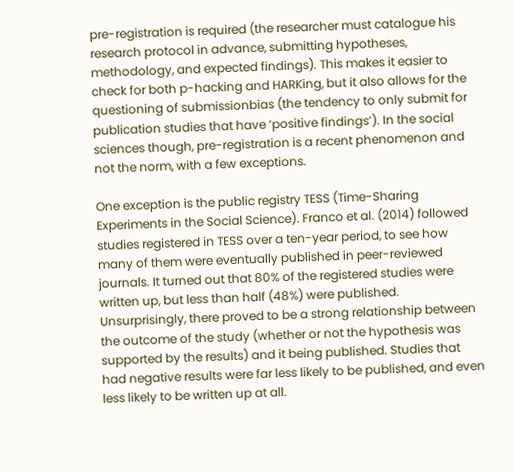pre-registration is required (the researcher must catalogue his research protocol in advance, submitting hypotheses, methodology, and expected findings). This makes it easier to check for both p-hacking and HARKing, but it also allows for the questioning of submissionbias (the tendency to only submit for publication studies that have ‘positive findings’). In the social sciences though, pre-registration is a recent phenomenon and not the norm, with a few exceptions.

One exception is the public registry TESS (Time-Sharing Experiments in the Social Science). Franco et al. (2014) followed studies registered in TESS over a ten-year period, to see how many of them were eventually published in peer-reviewed journals. It turned out that 80% of the registered studies were written up, but less than half (48%) were published. Unsurprisingly, there proved to be a strong relationship between the outcome of the study (whether or not the hypothesis was supported by the results) and it being published. Studies that had negative results were far less likely to be published, and even less likely to be written up at all.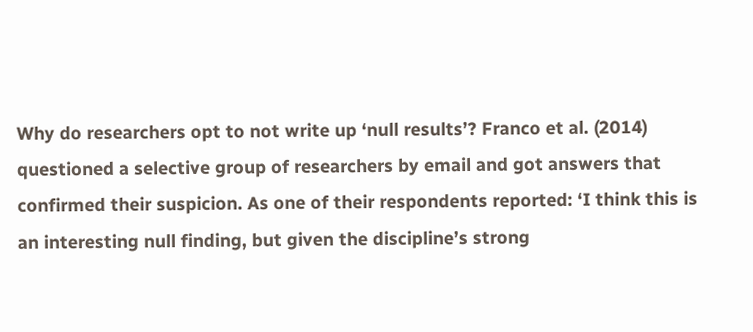Why do researchers opt to not write up ‘null results’? Franco et al. (2014) questioned a selective group of researchers by email and got answers that confirmed their suspicion. As one of their respondents reported: ‘I think this is an interesting null finding, but given the discipline’s strong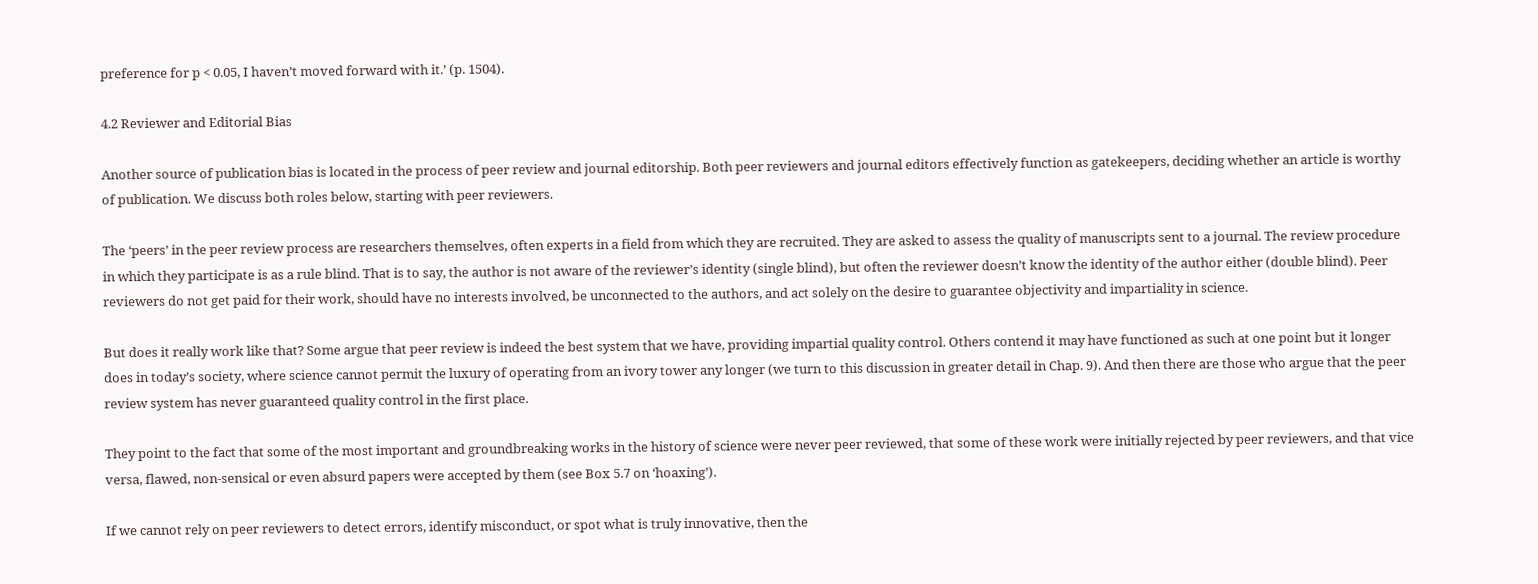preference for p < 0.05, I haven’t moved forward with it.’ (p. 1504).

4.2 Reviewer and Editorial Bias

Another source of publication bias is located in the process of peer review and journal editorship. Both peer reviewers and journal editors effectively function as gatekeepers, deciding whether an article is worthy of publication. We discuss both roles below, starting with peer reviewers.

The ‘peers’ in the peer review process are researchers themselves, often experts in a field from which they are recruited. They are asked to assess the quality of manuscripts sent to a journal. The review procedure in which they participate is as a rule blind. That is to say, the author is not aware of the reviewer’s identity (single blind), but often the reviewer doesn’t know the identity of the author either (double blind). Peer reviewers do not get paid for their work, should have no interests involved, be unconnected to the authors, and act solely on the desire to guarantee objectivity and impartiality in science.

But does it really work like that? Some argue that peer review is indeed the best system that we have, providing impartial quality control. Others contend it may have functioned as such at one point but it longer does in today’s society, where science cannot permit the luxury of operating from an ivory tower any longer (we turn to this discussion in greater detail in Chap. 9). And then there are those who argue that the peer review system has never guaranteed quality control in the first place.

They point to the fact that some of the most important and groundbreaking works in the history of science were never peer reviewed, that some of these work were initially rejected by peer reviewers, and that vice versa, flawed, non-sensical or even absurd papers were accepted by them (see Box 5.7 on ‘hoaxing’).

If we cannot rely on peer reviewers to detect errors, identify misconduct, or spot what is truly innovative, then the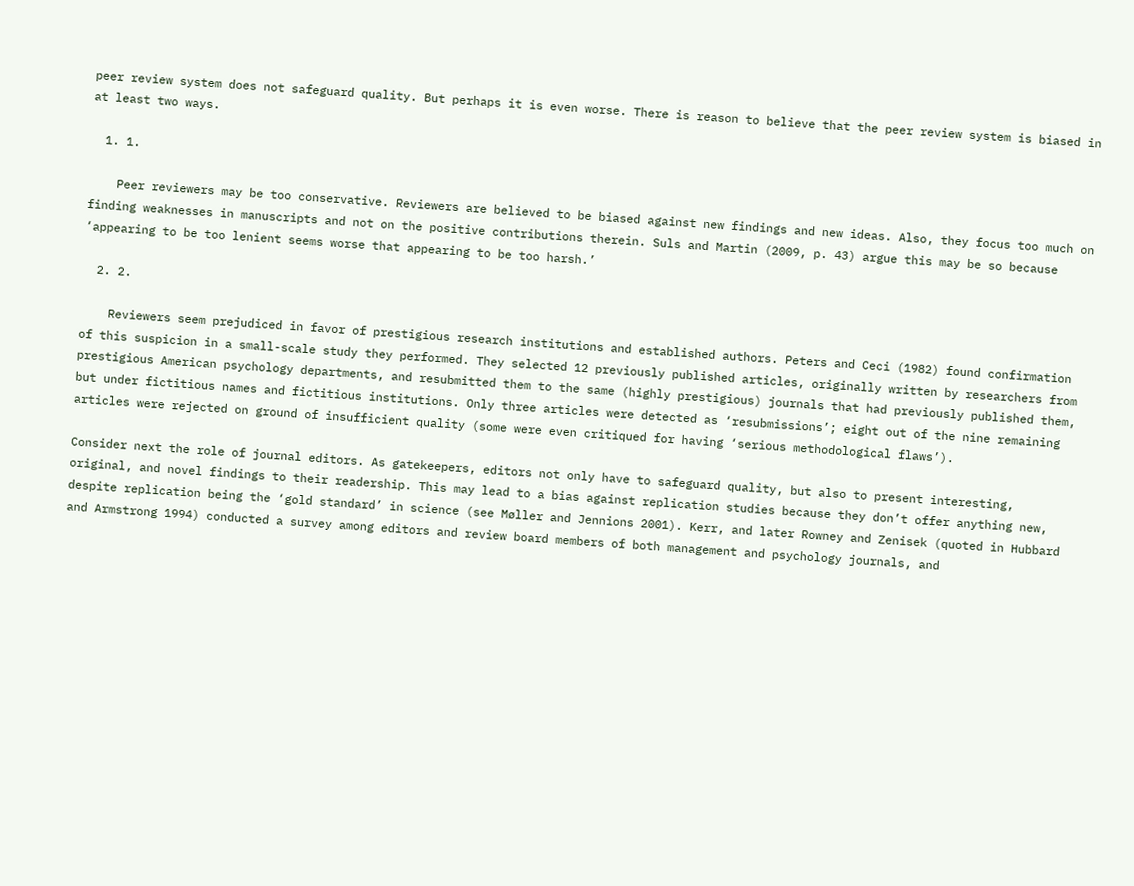peer review system does not safeguard quality. But perhaps it is even worse. There is reason to believe that the peer review system is biased in at least two ways.

  1. 1.

    Peer reviewers may be too conservative. Reviewers are believed to be biased against new findings and new ideas. Also, they focus too much on finding weaknesses in manuscripts and not on the positive contributions therein. Suls and Martin (2009, p. 43) argue this may be so because ‘appearing to be too lenient seems worse that appearing to be too harsh.’

  2. 2.

    Reviewers seem prejudiced in favor of prestigious research institutions and established authors. Peters and Ceci (1982) found confirmation of this suspicion in a small-scale study they performed. They selected 12 previously published articles, originally written by researchers from prestigious American psychology departments, and resubmitted them to the same (highly prestigious) journals that had previously published them, but under fictitious names and fictitious institutions. Only three articles were detected as ‘resubmissions’; eight out of the nine remaining articles were rejected on ground of insufficient quality (some were even critiqued for having ‘serious methodological flaws’).

Consider next the role of journal editors. As gatekeepers, editors not only have to safeguard quality, but also to present interesting, original, and novel findings to their readership. This may lead to a bias against replication studies because they don’t offer anything new, despite replication being the ‘gold standard’ in science (see Møller and Jennions 2001). Kerr, and later Rowney and Zenisek (quoted in Hubbard and Armstrong 1994) conducted a survey among editors and review board members of both management and psychology journals, and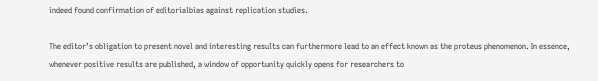indeed found confirmation of editorialbias against replication studies.

The editor’s obligation to present novel and interesting results can furthermore lead to an effect known as the proteus phenomenon. In essence, whenever positive results are published, a window of opportunity quickly opens for researchers to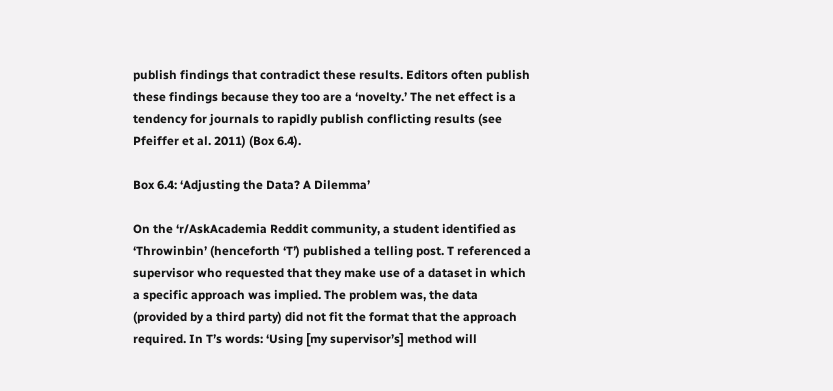publish findings that contradict these results. Editors often publish these findings because they too are a ‘novelty.’ The net effect is a tendency for journals to rapidly publish conflicting results (see Pfeiffer et al. 2011) (Box 6.4).

Box 6.4: ‘Adjusting the Data? A Dilemma’

On the ‘r/AskAcademia Reddit community, a student identified as ‘Throwinbin’ (henceforth ‘T’) published a telling post. T referenced a supervisor who requested that they make use of a dataset in which a specific approach was implied. The problem was, the data (provided by a third party) did not fit the format that the approach required. In T’s words: ‘Using [my supervisor’s] method will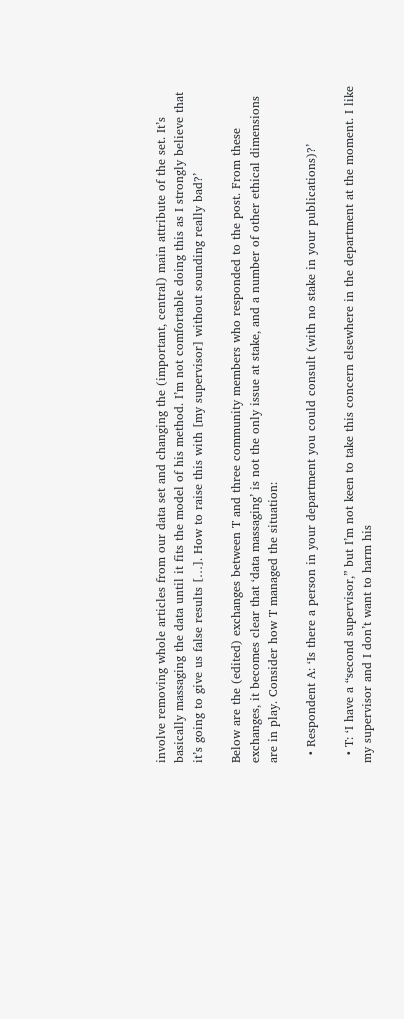involve removing whole articles from our data set and changing the (important, central) main attribute of the set. It’s basically massaging the data until it fits the model of his method. I’m not comfortable doing this as I strongly believe that it’s going to give us false results […]. How to raise this with [my supervisor] without sounding really bad?’

Below are the (edited) exchanges between T and three community members who responded to the post. From these exchanges, it becomes clear that ‘data massaging’ is not the only issue at stake, and a number of other ethical dimensions are in play. Consider how T managed the situation:

  • Respondent A: ‘Is there a person in your department you could consult (with no stake in your publications)?’

  • T: ‘I have a “second supervisor,” but I’m not keen to take this concern elsewhere in the department at the moment. I like my supervisor and I don’t want to harm his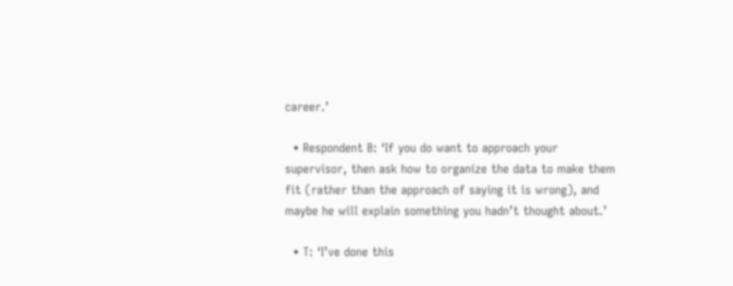career.’

  • Respondent B: ‘If you do want to approach your supervisor, then ask how to organize the data to make them fit (rather than the approach of saying it is wrong), and maybe he will explain something you hadn’t thought about.’

  • T: ‘I’ve done this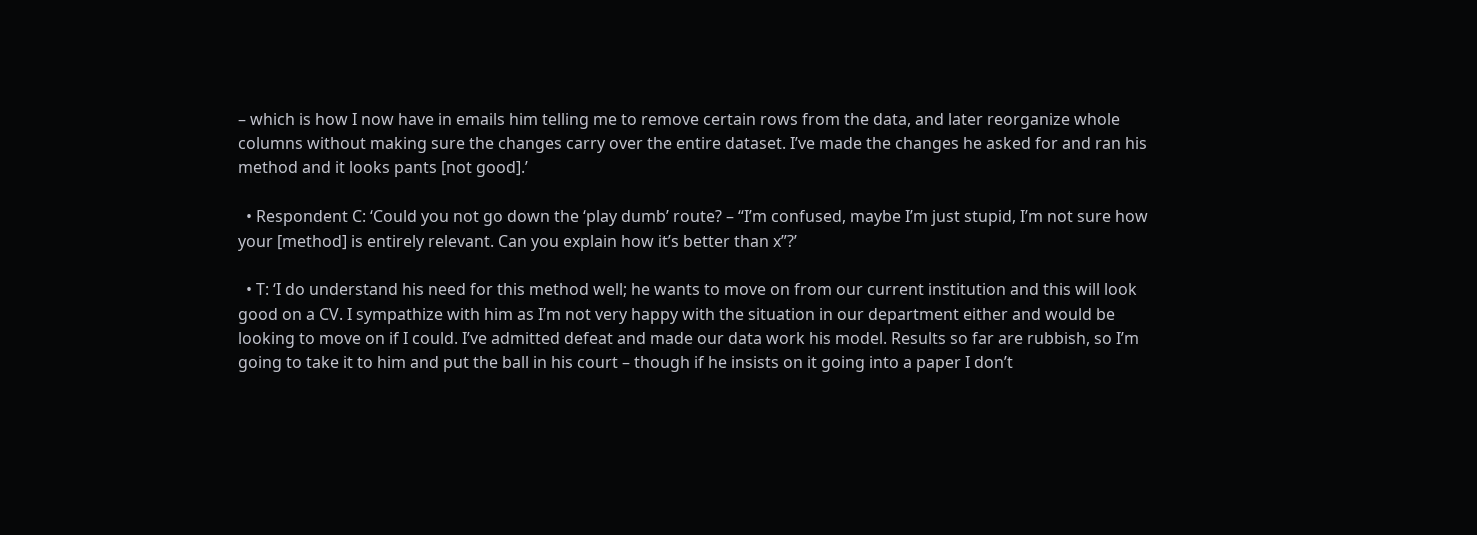– which is how I now have in emails him telling me to remove certain rows from the data, and later reorganize whole columns without making sure the changes carry over the entire dataset. I’ve made the changes he asked for and ran his method and it looks pants [not good].’

  • Respondent C: ‘Could you not go down the ‘play dumb’ route? – “I’m confused, maybe I’m just stupid, I’m not sure how your [method] is entirely relevant. Can you explain how it’s better than x”?’

  • T: ‘I do understand his need for this method well; he wants to move on from our current institution and this will look good on a CV. I sympathize with him as I’m not very happy with the situation in our department either and would be looking to move on if I could. I’ve admitted defeat and made our data work his model. Results so far are rubbish, so I’m going to take it to him and put the ball in his court – though if he insists on it going into a paper I don’t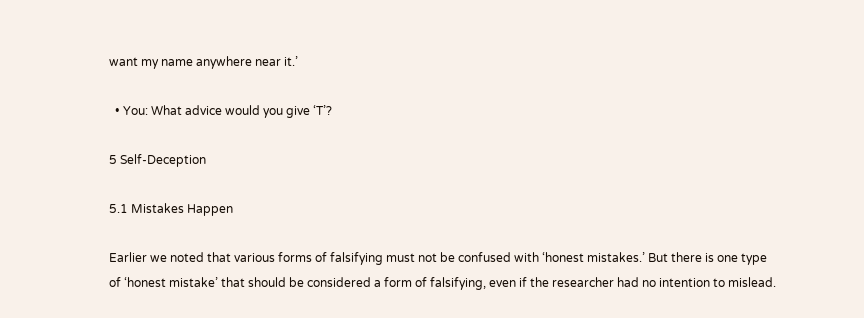want my name anywhere near it.’

  • You: What advice would you give ‘T’?

5 Self-Deception

5.1 Mistakes Happen

Earlier we noted that various forms of falsifying must not be confused with ‘honest mistakes.’ But there is one type of ‘honest mistake’ that should be considered a form of falsifying, even if the researcher had no intention to mislead.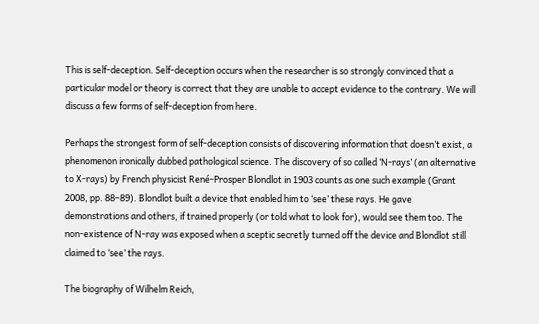This is self-deception. Self-deception occurs when the researcher is so strongly convinced that a particular model or theory is correct that they are unable to accept evidence to the contrary. We will discuss a few forms of self-deception from here.

Perhaps the strongest form of self-deception consists of discovering information that doesn’t exist, a phenomenon ironically dubbed pathological science. The discovery of so called ‘N-rays’ (an alternative to X-rays) by French physicist René-Prosper Blondlot in 1903 counts as one such example (Grant 2008, pp. 88–89). Blondlot built a device that enabled him to ‘see’ these rays. He gave demonstrations and others, if trained properly (or told what to look for), would see them too. The non-existence of N-ray was exposed when a sceptic secretly turned off the device and Blondlot still claimed to ‘see’ the rays.

The biography of Wilhelm Reich,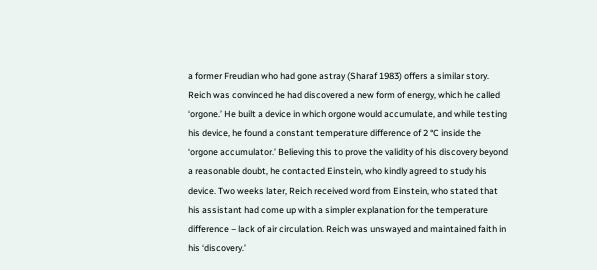a former Freudian who had gone astray (Sharaf 1983) offers a similar story. Reich was convinced he had discovered a new form of energy, which he called ‘orgone.’ He built a device in which orgone would accumulate, and while testing his device, he found a constant temperature difference of 2 °C inside the ‘orgone accumulator.’ Believing this to prove the validity of his discovery beyond a reasonable doubt, he contacted Einstein, who kindly agreed to study his device. Two weeks later, Reich received word from Einstein, who stated that his assistant had come up with a simpler explanation for the temperature difference – lack of air circulation. Reich was unswayed and maintained faith in his ‘discovery.’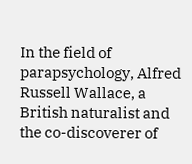In the field of parapsychology, Alfred Russell Wallace, a British naturalist and the co-discoverer of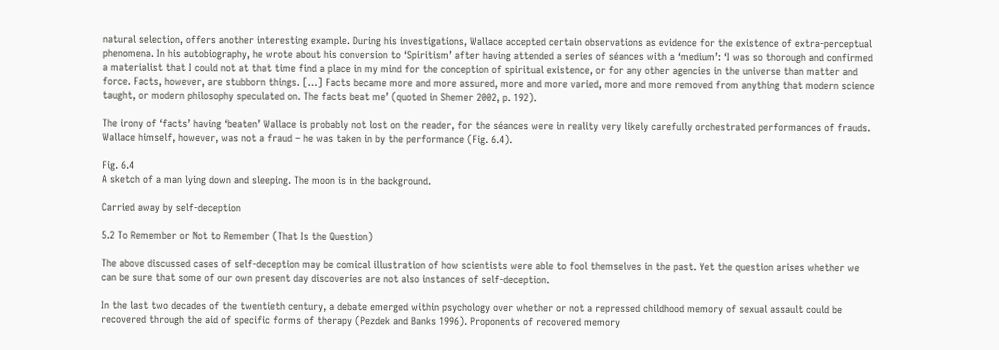natural selection, offers another interesting example. During his investigations, Wallace accepted certain observations as evidence for the existence of extra-perceptual phenomena. In his autobiography, he wrote about his conversion to ‘Spiritism’ after having attended a series of séances with a ‘medium’: ‘I was so thorough and confirmed a materialist that I could not at that time find a place in my mind for the conception of spiritual existence, or for any other agencies in the universe than matter and force. Facts, however, are stubborn things. […] Facts became more and more assured, more and more varied, more and more removed from anything that modern science taught, or modern philosophy speculated on. The facts beat me’ (quoted in Shemer 2002, p. 192).

The irony of ‘facts’ having ‘beaten’ Wallace is probably not lost on the reader, for the séances were in reality very likely carefully orchestrated performances of frauds. Wallace himself, however, was not a fraud – he was taken in by the performance (Fig. 6.4).

Fig. 6.4
A sketch of a man lying down and sleeping. The moon is in the background.

Carried away by self-deception

5.2 To Remember or Not to Remember (That Is the Question)

The above discussed cases of self-deception may be comical illustration of how scientists were able to fool themselves in the past. Yet the question arises whether we can be sure that some of our own present day discoveries are not also instances of self-deception.

In the last two decades of the twentieth century, a debate emerged within psychology over whether or not a repressed childhood memory of sexual assault could be recovered through the aid of specific forms of therapy (Pezdek and Banks 1996). Proponents of recovered memory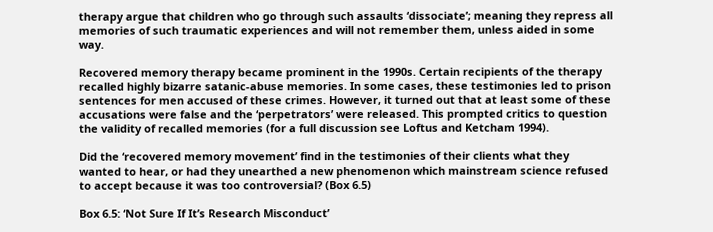therapy argue that children who go through such assaults ‘dissociate’; meaning they repress all memories of such traumatic experiences and will not remember them, unless aided in some way.

Recovered memory therapy became prominent in the 1990s. Certain recipients of the therapy recalled highly bizarre satanic-abuse memories. In some cases, these testimonies led to prison sentences for men accused of these crimes. However, it turned out that at least some of these accusations were false and the ‘perpetrators’ were released. This prompted critics to question the validity of recalled memories (for a full discussion see Loftus and Ketcham 1994).

Did the ‘recovered memory movement’ find in the testimonies of their clients what they wanted to hear, or had they unearthed a new phenomenon which mainstream science refused to accept because it was too controversial? (Box 6.5)

Box 6.5: ‘Not Sure If It’s Research Misconduct’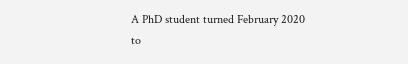A PhD student turned February 2020 to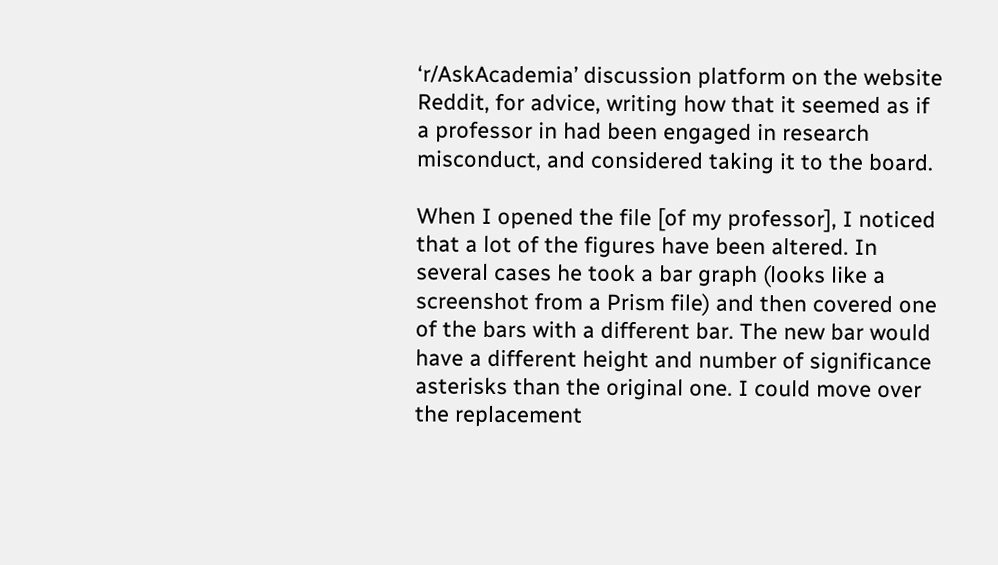‘r/AskAcademia’ discussion platform on the website Reddit, for advice, writing how that it seemed as if a professor in had been engaged in research misconduct, and considered taking it to the board.

When I opened the file [of my professor], I noticed that a lot of the figures have been altered. In several cases he took a bar graph (looks like a screenshot from a Prism file) and then covered one of the bars with a different bar. The new bar would have a different height and number of significance asterisks than the original one. I could move over the replacement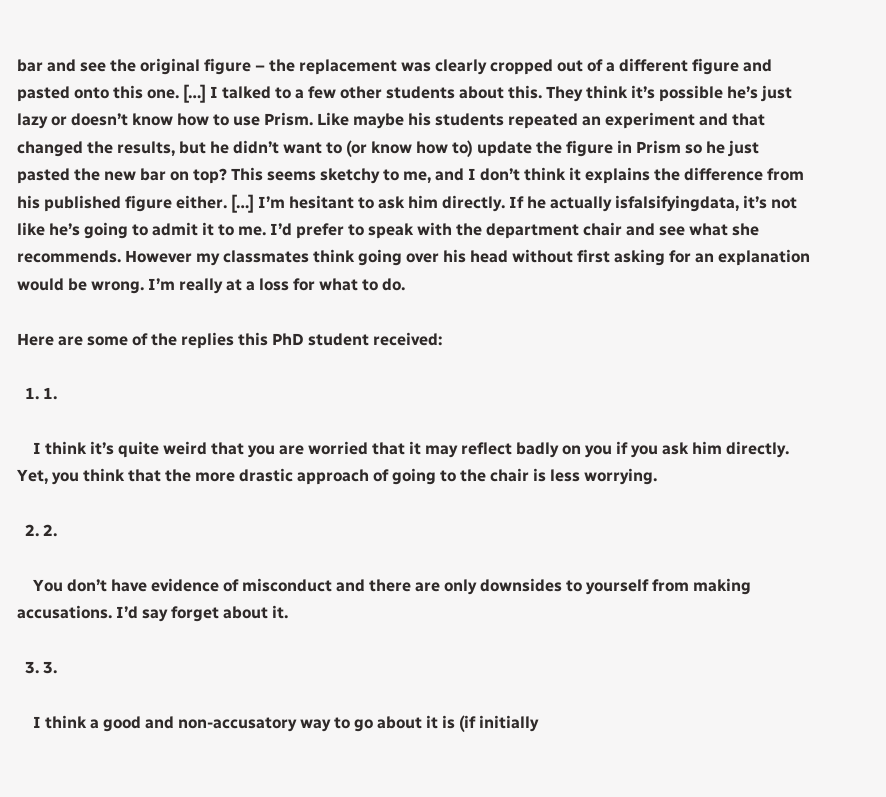bar and see the original figure – the replacement was clearly cropped out of a different figure and pasted onto this one. […] I talked to a few other students about this. They think it’s possible he’s just lazy or doesn’t know how to use Prism. Like maybe his students repeated an experiment and that changed the results, but he didn’t want to (or know how to) update the figure in Prism so he just pasted the new bar on top? This seems sketchy to me, and I don’t think it explains the difference from his published figure either. […] I’m hesitant to ask him directly. If he actually isfalsifyingdata, it’s not like he’s going to admit it to me. I’d prefer to speak with the department chair and see what she recommends. However my classmates think going over his head without first asking for an explanation would be wrong. I’m really at a loss for what to do.

Here are some of the replies this PhD student received:

  1. 1.

    I think it’s quite weird that you are worried that it may reflect badly on you if you ask him directly. Yet, you think that the more drastic approach of going to the chair is less worrying.

  2. 2.

    You don’t have evidence of misconduct and there are only downsides to yourself from making accusations. I’d say forget about it.

  3. 3.

    I think a good and non-accusatory way to go about it is (if initially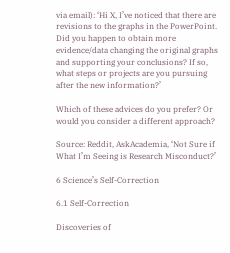via email): ‘Hi X, I’ve noticed that there are revisions to the graphs in the PowerPoint. Did you happen to obtain more evidence/data changing the original graphs and supporting your conclusions? If so, what steps or projects are you pursuing after the new information?’

Which of these advices do you prefer? Or would you consider a different approach?

Source: Reddit, AskAcademia, ‘Not Sure if What I’m Seeing is Research Misconduct?’

6 Science’s Self-Correction

6.1 Self-Correction

Discoveries of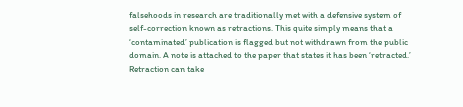falsehoods in research are traditionally met with a defensive system of self-correction known as retractions. This quite simply means that a ‘contaminated’ publication is flagged but not withdrawn from the public domain. A note is attached to the paper that states it has been ‘retracted.’ Retraction can take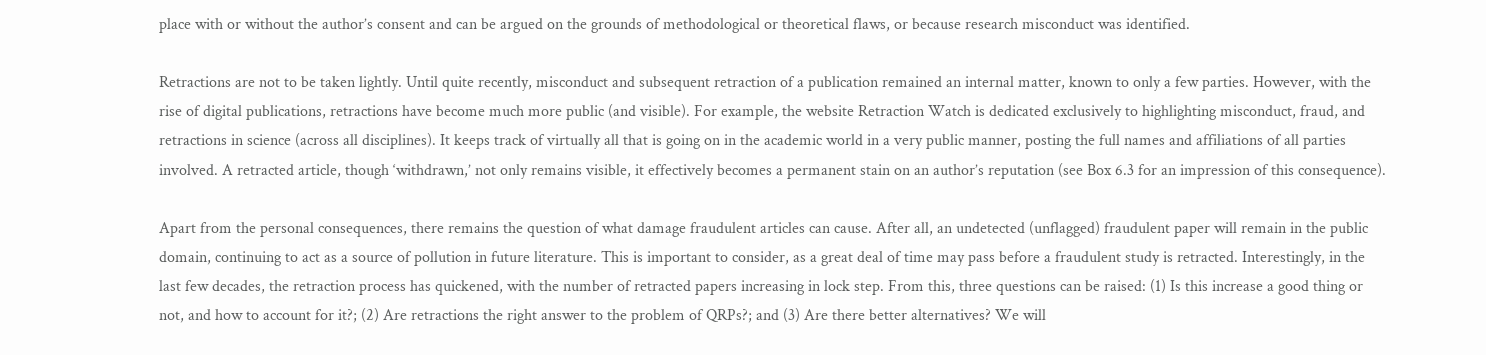place with or without the author’s consent and can be argued on the grounds of methodological or theoretical flaws, or because research misconduct was identified.

Retractions are not to be taken lightly. Until quite recently, misconduct and subsequent retraction of a publication remained an internal matter, known to only a few parties. However, with the rise of digital publications, retractions have become much more public (and visible). For example, the website Retraction Watch is dedicated exclusively to highlighting misconduct, fraud, and retractions in science (across all disciplines). It keeps track of virtually all that is going on in the academic world in a very public manner, posting the full names and affiliations of all parties involved. A retracted article, though ‘withdrawn,’ not only remains visible, it effectively becomes a permanent stain on an author’s reputation (see Box 6.3 for an impression of this consequence).

Apart from the personal consequences, there remains the question of what damage fraudulent articles can cause. After all, an undetected (unflagged) fraudulent paper will remain in the public domain, continuing to act as a source of pollution in future literature. This is important to consider, as a great deal of time may pass before a fraudulent study is retracted. Interestingly, in the last few decades, the retraction process has quickened, with the number of retracted papers increasing in lock step. From this, three questions can be raised: (1) Is this increase a good thing or not, and how to account for it?; (2) Are retractions the right answer to the problem of QRPs?; and (3) Are there better alternatives? We will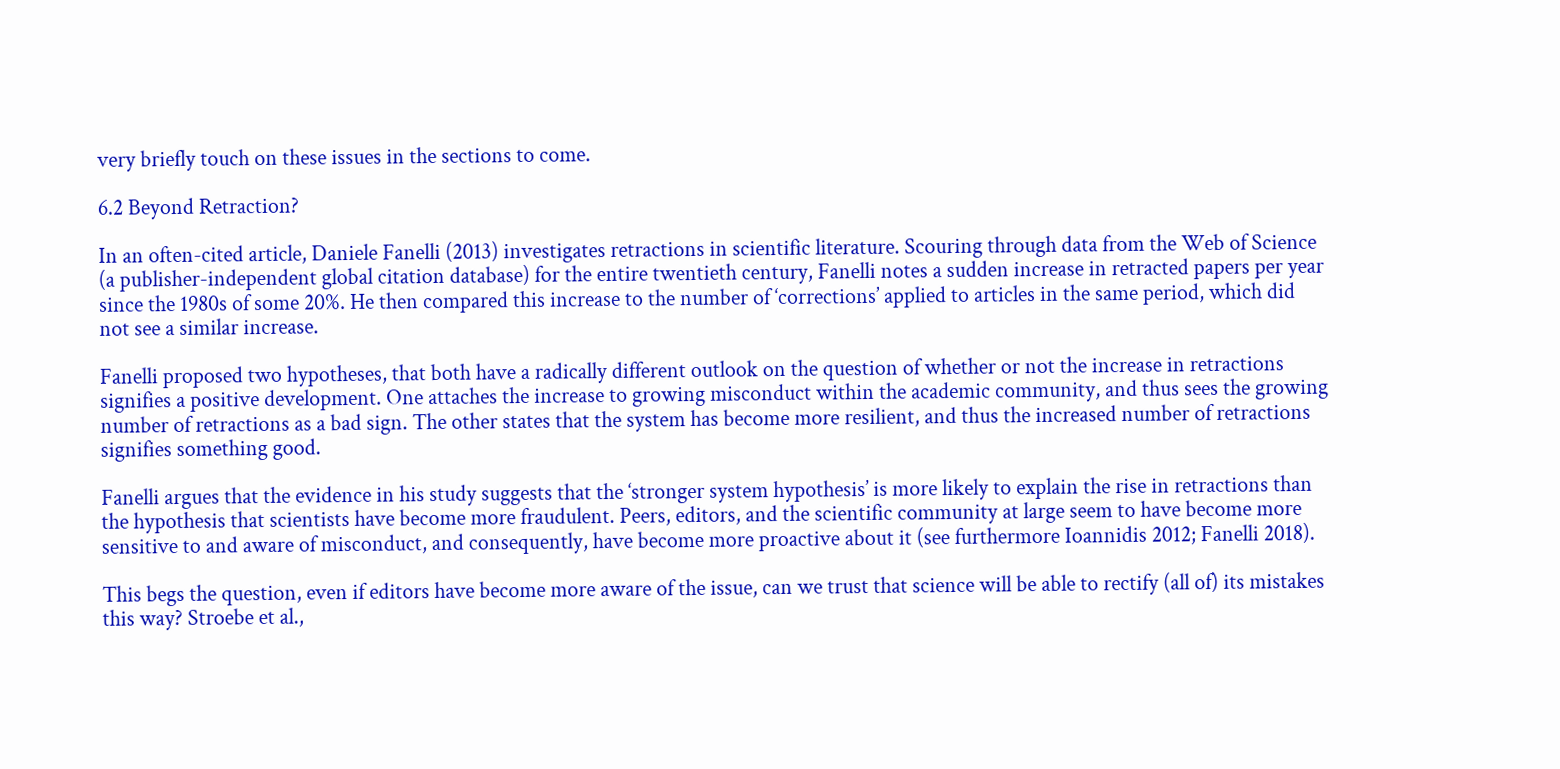very briefly touch on these issues in the sections to come.

6.2 Beyond Retraction?

In an often-cited article, Daniele Fanelli (2013) investigates retractions in scientific literature. Scouring through data from the Web of Science (a publisher-independent global citation database) for the entire twentieth century, Fanelli notes a sudden increase in retracted papers per year since the 1980s of some 20%. He then compared this increase to the number of ‘corrections’ applied to articles in the same period, which did not see a similar increase.

Fanelli proposed two hypotheses, that both have a radically different outlook on the question of whether or not the increase in retractions signifies a positive development. One attaches the increase to growing misconduct within the academic community, and thus sees the growing number of retractions as a bad sign. The other states that the system has become more resilient, and thus the increased number of retractions signifies something good.

Fanelli argues that the evidence in his study suggests that the ‘stronger system hypothesis’ is more likely to explain the rise in retractions than the hypothesis that scientists have become more fraudulent. Peers, editors, and the scientific community at large seem to have become more sensitive to and aware of misconduct, and consequently, have become more proactive about it (see furthermore Ioannidis 2012; Fanelli 2018).

This begs the question, even if editors have become more aware of the issue, can we trust that science will be able to rectify (all of) its mistakes this way? Stroebe et al.,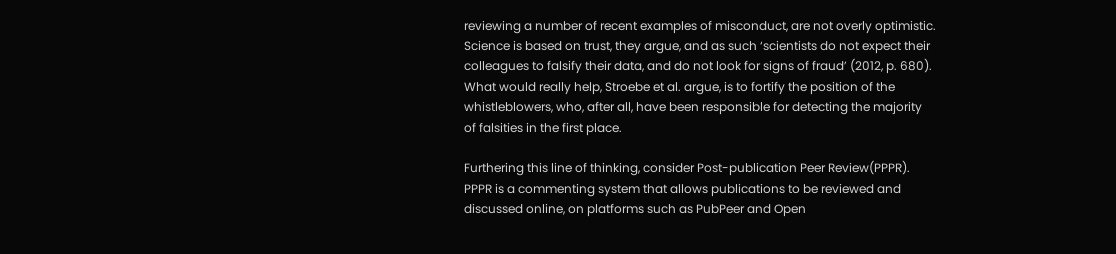reviewing a number of recent examples of misconduct, are not overly optimistic. Science is based on trust, they argue, and as such ‘scientists do not expect their colleagues to falsify their data, and do not look for signs of fraud’ (2012, p. 680). What would really help, Stroebe et al. argue, is to fortify the position of the whistleblowers, who, after all, have been responsible for detecting the majority of falsities in the first place.

Furthering this line of thinking, consider Post-publication Peer Review(PPPR). PPPR is a commenting system that allows publications to be reviewed and discussed online, on platforms such as PubPeer and Open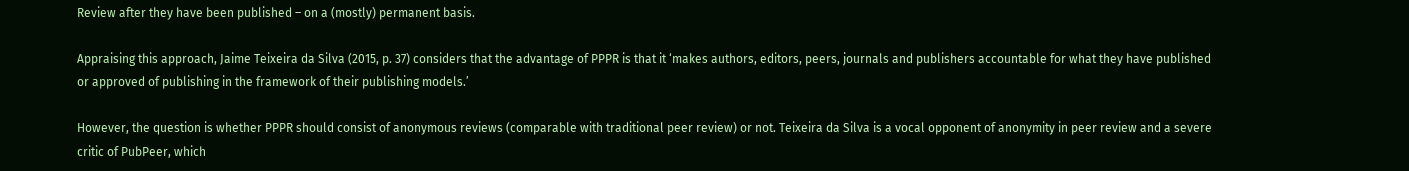Review after they have been published – on a (mostly) permanent basis.

Appraising this approach, Jaime Teixeira da Silva (2015, p. 37) considers that the advantage of PPPR is that it ‘makes authors, editors, peers, journals and publishers accountable for what they have published or approved of publishing in the framework of their publishing models.’

However, the question is whether PPPR should consist of anonymous reviews (comparable with traditional peer review) or not. Teixeira da Silva is a vocal opponent of anonymity in peer review and a severe critic of PubPeer, which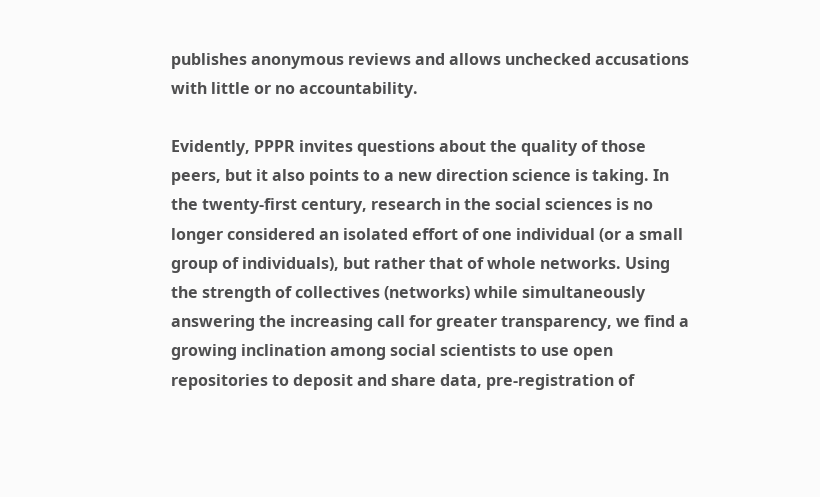publishes anonymous reviews and allows unchecked accusations with little or no accountability.

Evidently, PPPR invites questions about the quality of those peers, but it also points to a new direction science is taking. In the twenty-first century, research in the social sciences is no longer considered an isolated effort of one individual (or a small group of individuals), but rather that of whole networks. Using the strength of collectives (networks) while simultaneously answering the increasing call for greater transparency, we find a growing inclination among social scientists to use open repositories to deposit and share data, pre-registration of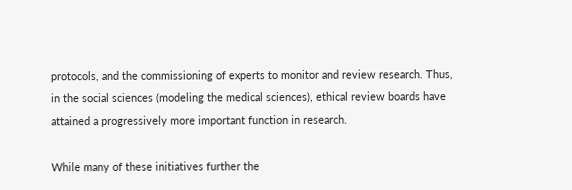protocols, and the commissioning of experts to monitor and review research. Thus, in the social sciences (modeling the medical sciences), ethical review boards have attained a progressively more important function in research.

While many of these initiatives further the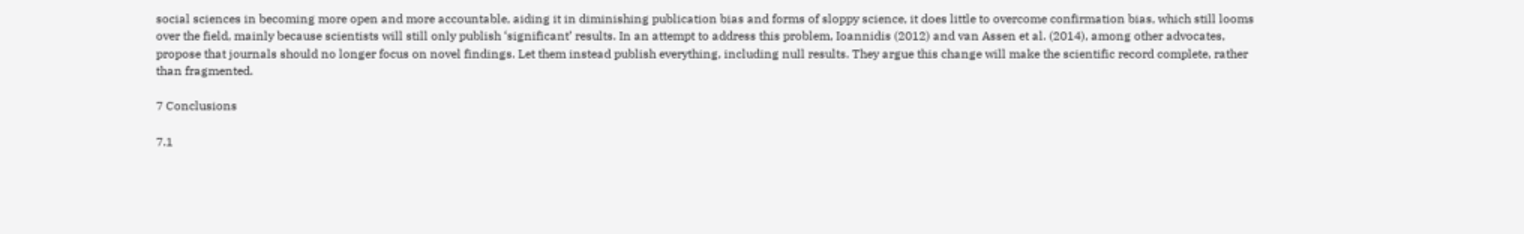social sciences in becoming more open and more accountable, aiding it in diminishing publication bias and forms of sloppy science, it does little to overcome confirmation bias, which still looms over the field, mainly because scientists will still only publish ‘significant’ results. In an attempt to address this problem, Ioannidis (2012) and van Assen et al. (2014), among other advocates, propose that journals should no longer focus on novel findings. Let them instead publish everything, including null results. They argue this change will make the scientific record complete, rather than fragmented.

7 Conclusions

7.1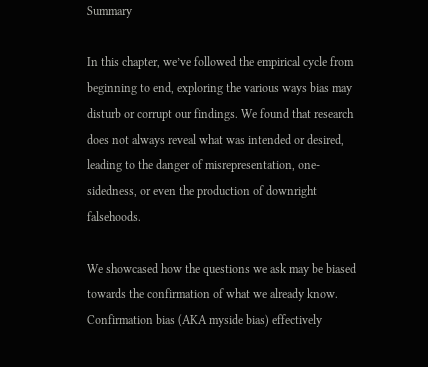Summary

In this chapter, we’ve followed the empirical cycle from beginning to end, exploring the various ways bias may disturb or corrupt our findings. We found that research does not always reveal what was intended or desired, leading to the danger of misrepresentation, one-sidedness, or even the production of downright falsehoods.

We showcased how the questions we ask may be biased towards the confirmation of what we already know. Confirmation bias (AKA myside bias) effectively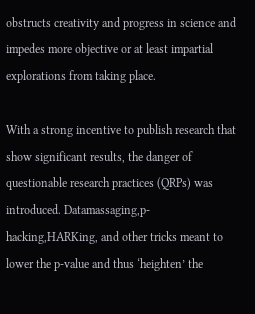obstructs creativity and progress in science and impedes more objective or at least impartial explorations from taking place.

With a strong incentive to publish research that show significant results, the danger of questionable research practices (QRPs) was introduced. Datamassaging,p-hacking,HARKing, and other tricks meant to lower the p-value and thus ‘heighten’ the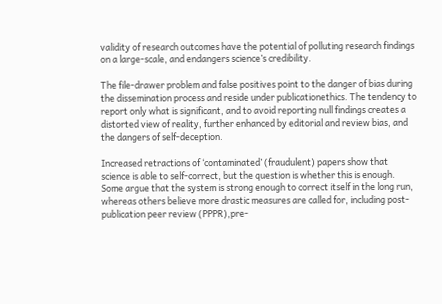validity of research outcomes have the potential of polluting research findings on a large-scale, and endangers science’s credibility.

The file-drawer problem and false positives point to the danger of bias during the dissemination process and reside under publicationethics. The tendency to report only what is significant, and to avoid reporting null findings creates a distorted view of reality, further enhanced by editorial and review bias, and the dangers of self-deception.

Increased retractions of ‘contaminated’ (fraudulent) papers show that science is able to self-correct, but the question is whether this is enough. Some argue that the system is strong enough to correct itself in the long run, whereas others believe more drastic measures are called for, including post-publication peer review (PPPR),pre-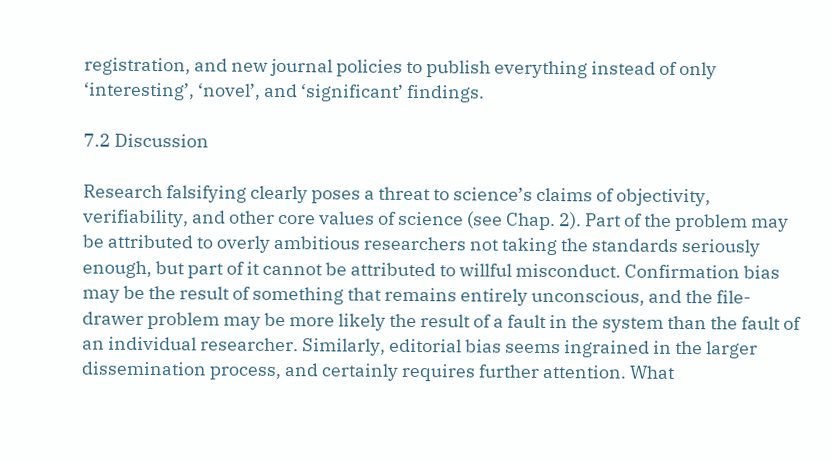registration, and new journal policies to publish everything instead of only ‘interesting’, ‘novel’, and ‘significant’ findings.

7.2 Discussion

Research falsifying clearly poses a threat to science’s claims of objectivity, verifiability, and other core values of science (see Chap. 2). Part of the problem may be attributed to overly ambitious researchers not taking the standards seriously enough, but part of it cannot be attributed to willful misconduct. Confirmation bias may be the result of something that remains entirely unconscious, and the file-drawer problem may be more likely the result of a fault in the system than the fault of an individual researcher. Similarly, editorial bias seems ingrained in the larger dissemination process, and certainly requires further attention. What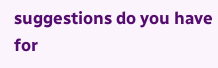suggestions do you have for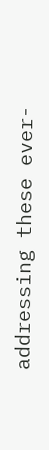addressing these ever-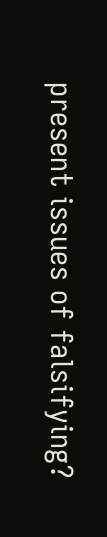present issues of falsifying?